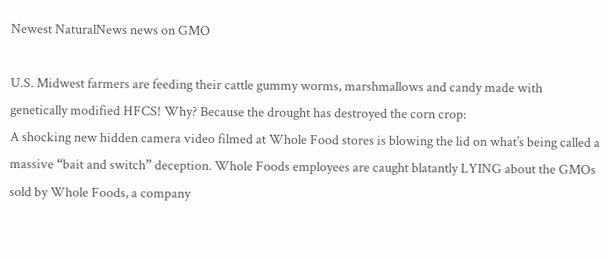Newest NaturalNews news on GMO

U.S. Midwest farmers are feeding their cattle gummy worms, marshmallows and candy made with genetically modified HFCS! Why? Because the drought has destroyed the corn crop:
A shocking new hidden camera video filmed at Whole Food stores is blowing the lid on what’s being called a massive “bait and switch” deception. Whole Foods employees are caught blatantly LYING about the GMOs sold by Whole Foods, a company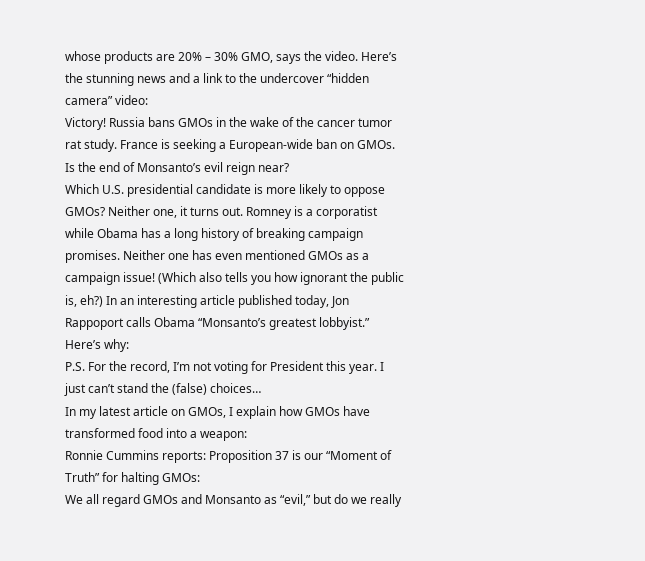whose products are 20% – 30% GMO, says the video. Here’s the stunning news and a link to the undercover “hidden camera” video:
Victory! Russia bans GMOs in the wake of the cancer tumor rat study. France is seeking a European-wide ban on GMOs. Is the end of Monsanto’s evil reign near?
Which U.S. presidential candidate is more likely to oppose GMOs? Neither one, it turns out. Romney is a corporatist while Obama has a long history of breaking campaign promises. Neither one has even mentioned GMOs as a campaign issue! (Which also tells you how ignorant the public is, eh?) In an interesting article published today, Jon Rappoport calls Obama “Monsanto’s greatest lobbyist.” Here’s why:
P.S. For the record, I’m not voting for President this year. I just can’t stand the (false) choices…
In my latest article on GMOs, I explain how GMOs have transformed food into a weapon:
Ronnie Cummins reports: Proposition 37 is our “Moment of Truth” for halting GMOs:
We all regard GMOs and Monsanto as “evil,” but do we really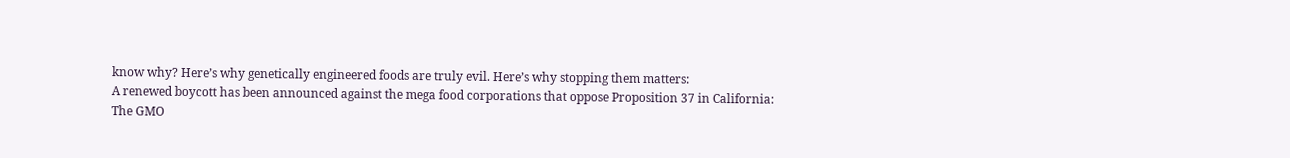know why? Here’s why genetically engineered foods are truly evil. Here’s why stopping them matters:
A renewed boycott has been announced against the mega food corporations that oppose Proposition 37 in California:
The GMO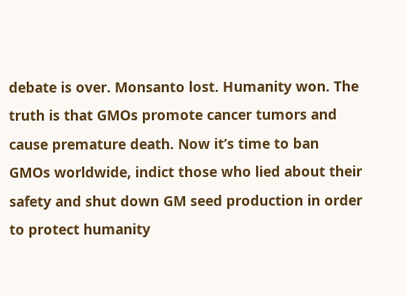debate is over. Monsanto lost. Humanity won. The truth is that GMOs promote cancer tumors and cause premature death. Now it’s time to ban GMOs worldwide, indict those who lied about their safety and shut down GM seed production in order to protect humanity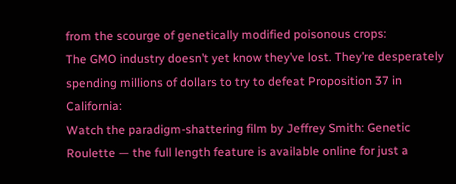from the scourge of genetically modified poisonous crops:
The GMO industry doesn’t yet know they’ve lost. They’re desperately spending millions of dollars to try to defeat Proposition 37 in California:
Watch the paradigm-shattering film by Jeffrey Smith: Genetic Roulette — the full length feature is available online for just a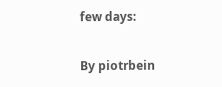few days:

By piotrbein